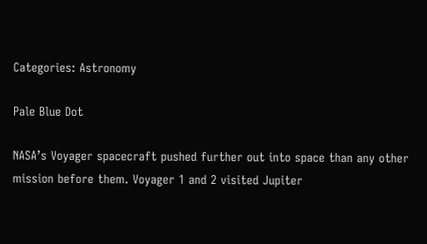Categories: Astronomy

Pale Blue Dot

NASA’s Voyager spacecraft pushed further out into space than any other mission before them. Voyager 1 and 2 visited Jupiter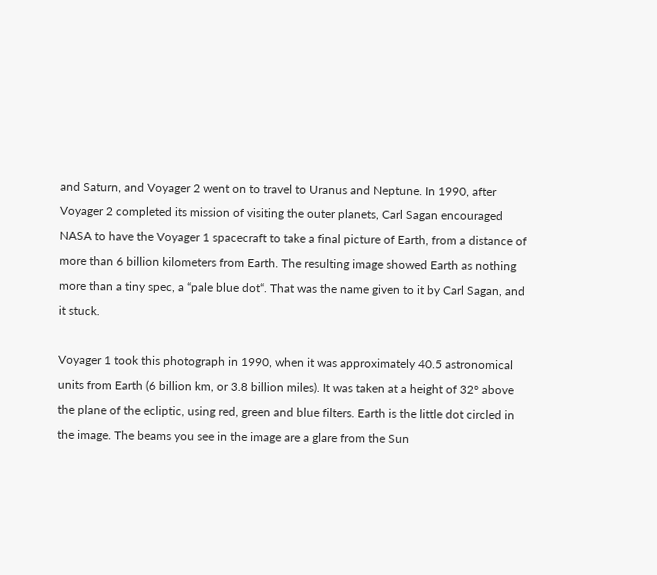and Saturn, and Voyager 2 went on to travel to Uranus and Neptune. In 1990, after Voyager 2 completed its mission of visiting the outer planets, Carl Sagan encouraged NASA to have the Voyager 1 spacecraft to take a final picture of Earth, from a distance of more than 6 billion kilometers from Earth. The resulting image showed Earth as nothing more than a tiny spec, a “pale blue dot“. That was the name given to it by Carl Sagan, and it stuck.

Voyager 1 took this photograph in 1990, when it was approximately 40.5 astronomical units from Earth (6 billion km, or 3.8 billion miles). It was taken at a height of 32° above the plane of the ecliptic, using red, green and blue filters. Earth is the little dot circled in the image. The beams you see in the image are a glare from the Sun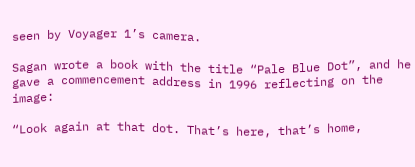seen by Voyager 1’s camera.

Sagan wrote a book with the title “Pale Blue Dot”, and he gave a commencement address in 1996 reflecting on the image:

“Look again at that dot. That’s here, that’s home,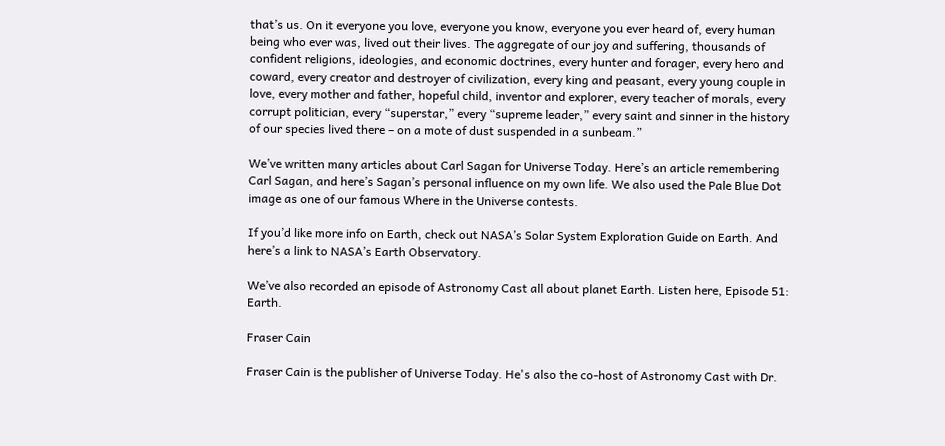that’s us. On it everyone you love, everyone you know, everyone you ever heard of, every human being who ever was, lived out their lives. The aggregate of our joy and suffering, thousands of confident religions, ideologies, and economic doctrines, every hunter and forager, every hero and coward, every creator and destroyer of civilization, every king and peasant, every young couple in love, every mother and father, hopeful child, inventor and explorer, every teacher of morals, every corrupt politician, every “superstar,” every “supreme leader,” every saint and sinner in the history of our species lived there – on a mote of dust suspended in a sunbeam.”

We’ve written many articles about Carl Sagan for Universe Today. Here’s an article remembering Carl Sagan, and here’s Sagan’s personal influence on my own life. We also used the Pale Blue Dot image as one of our famous Where in the Universe contests.

If you’d like more info on Earth, check out NASA’s Solar System Exploration Guide on Earth. And here’s a link to NASA’s Earth Observatory.

We’ve also recorded an episode of Astronomy Cast all about planet Earth. Listen here, Episode 51: Earth.

Fraser Cain

Fraser Cain is the publisher of Universe Today. He's also the co-host of Astronomy Cast with Dr.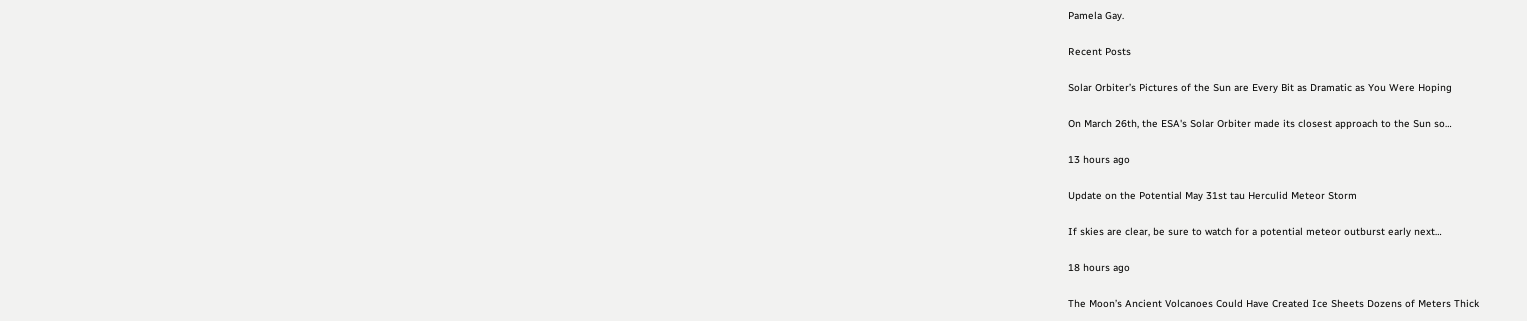Pamela Gay.

Recent Posts

Solar Orbiter’s Pictures of the Sun are Every Bit as Dramatic as You Were Hoping

On March 26th, the ESA's Solar Orbiter made its closest approach to the Sun so…

13 hours ago

Update on the Potential May 31st tau Herculid Meteor Storm

If skies are clear, be sure to watch for a potential meteor outburst early next…

18 hours ago

The Moon’s Ancient Volcanoes Could Have Created Ice Sheets Dozens of Meters Thick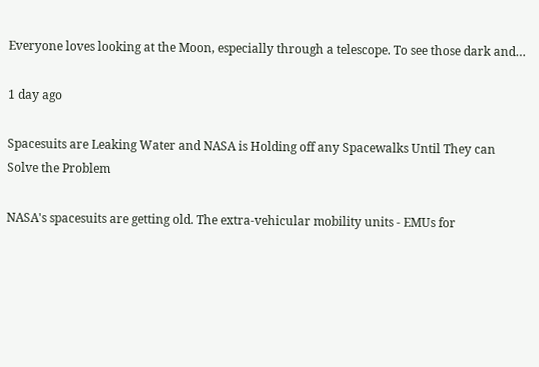Everyone loves looking at the Moon, especially through a telescope. To see those dark and…

1 day ago

Spacesuits are Leaking Water and NASA is Holding off any Spacewalks Until They can Solve the Problem

NASA's spacesuits are getting old. The extra-vehicular mobility units - EMUs for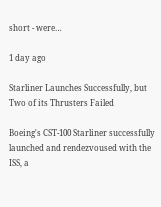short - were…

1 day ago

Starliner Launches Successfully, but Two of its Thrusters Failed

Boeing's CST-100 Starliner successfully launched and rendezvoused with the ISS, a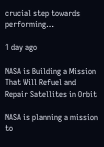crucial step towards performing…

1 day ago

NASA is Building a Mission That Will Refuel and Repair Satellites in Orbit

NASA is planning a mission to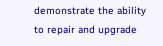demonstrate the ability to repair and upgrade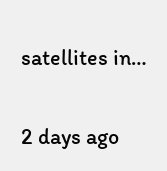satellites in…

2 days ago